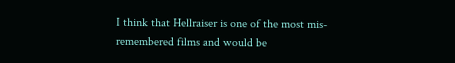I think that Hellraiser is one of the most mis-remembered films and would be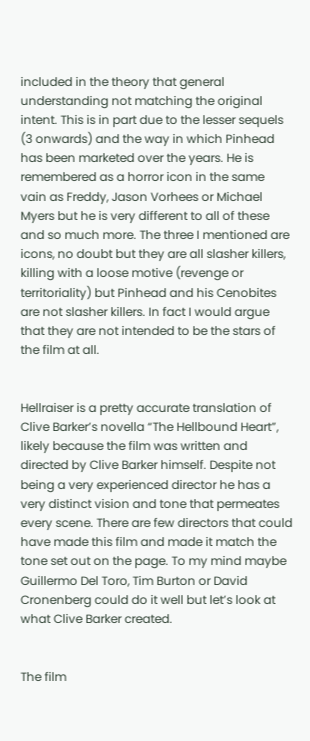included in the theory that general understanding not matching the original intent. This is in part due to the lesser sequels (3 onwards) and the way in which Pinhead has been marketed over the years. He is remembered as a horror icon in the same vain as Freddy, Jason Vorhees or Michael Myers but he is very different to all of these and so much more. The three I mentioned are icons, no doubt but they are all slasher killers, killing with a loose motive (revenge or territoriality) but Pinhead and his Cenobites are not slasher killers. In fact I would argue that they are not intended to be the stars of the film at all.


Hellraiser is a pretty accurate translation of Clive Barker’s novella “The Hellbound Heart”, likely because the film was written and directed by Clive Barker himself. Despite not being a very experienced director he has a very distinct vision and tone that permeates every scene. There are few directors that could have made this film and made it match the tone set out on the page. To my mind maybe Guillermo Del Toro, Tim Burton or David Cronenberg could do it well but let’s look at what Clive Barker created.


The film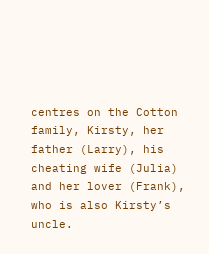centres on the Cotton family, Kirsty, her father (Larry), his cheating wife (Julia) and her lover (Frank), who is also Kirsty’s uncle.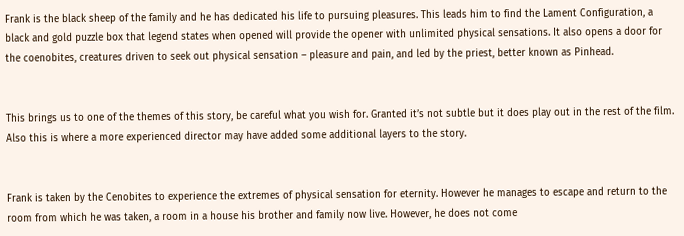Frank is the black sheep of the family and he has dedicated his life to pursuing pleasures. This leads him to find the Lament Configuration, a black and gold puzzle box that legend states when opened will provide the opener with unlimited physical sensations. It also opens a door for the coenobites, creatures driven to seek out physical sensation – pleasure and pain, and led by the priest, better known as Pinhead.


This brings us to one of the themes of this story, be careful what you wish for. Granted it’s not subtle but it does play out in the rest of the film.  Also this is where a more experienced director may have added some additional layers to the story.


Frank is taken by the Cenobites to experience the extremes of physical sensation for eternity. However he manages to escape and return to the room from which he was taken, a room in a house his brother and family now live. However, he does not come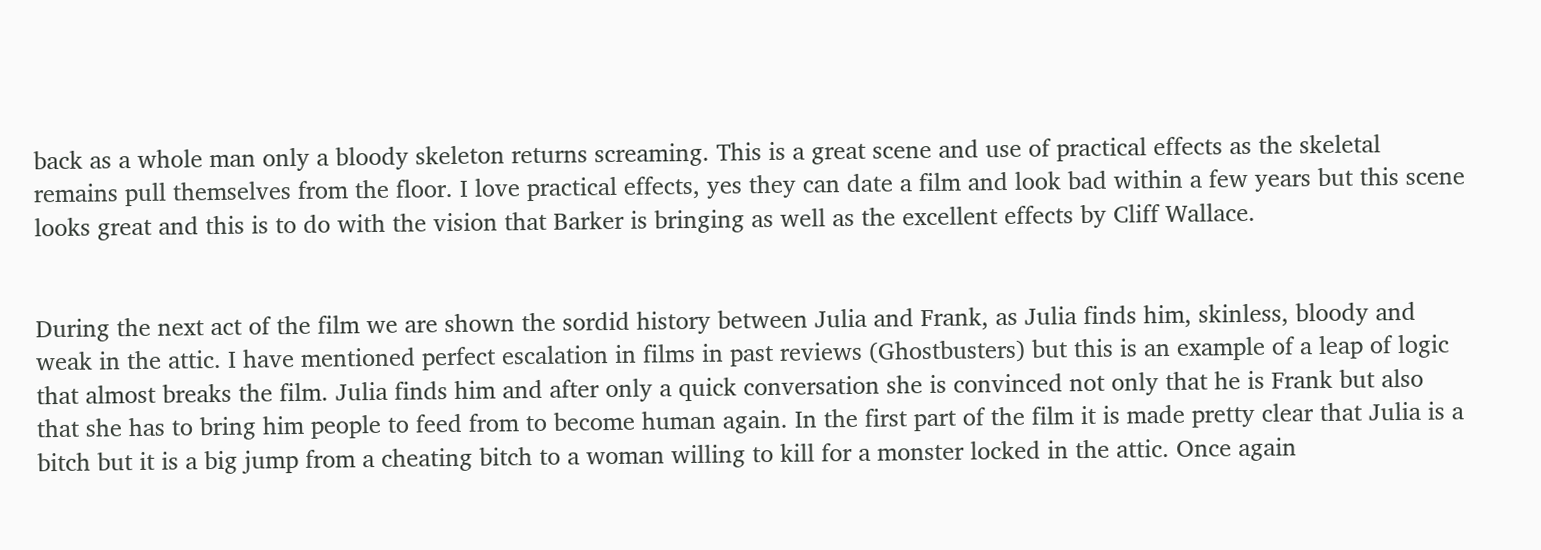back as a whole man only a bloody skeleton returns screaming. This is a great scene and use of practical effects as the skeletal remains pull themselves from the floor. I love practical effects, yes they can date a film and look bad within a few years but this scene looks great and this is to do with the vision that Barker is bringing as well as the excellent effects by Cliff Wallace.


During the next act of the film we are shown the sordid history between Julia and Frank, as Julia finds him, skinless, bloody and weak in the attic. I have mentioned perfect escalation in films in past reviews (Ghostbusters) but this is an example of a leap of logic that almost breaks the film. Julia finds him and after only a quick conversation she is convinced not only that he is Frank but also that she has to bring him people to feed from to become human again. In the first part of the film it is made pretty clear that Julia is a bitch but it is a big jump from a cheating bitch to a woman willing to kill for a monster locked in the attic. Once again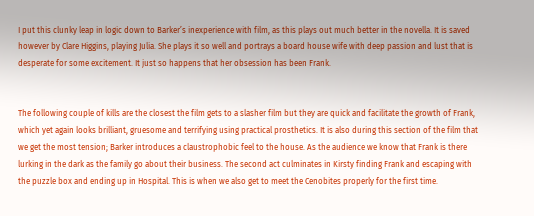I put this clunky leap in logic down to Barker’s inexperience with film, as this plays out much better in the novella. It is saved however by Clare Higgins, playing Julia. She plays it so well and portrays a board house wife with deep passion and lust that is desperate for some excitement. It just so happens that her obsession has been Frank.


The following couple of kills are the closest the film gets to a slasher film but they are quick and facilitate the growth of Frank, which yet again looks brilliant, gruesome and terrifying using practical prosthetics. It is also during this section of the film that we get the most tension; Barker introduces a claustrophobic feel to the house. As the audience we know that Frank is there lurking in the dark as the family go about their business. The second act culminates in Kirsty finding Frank and escaping with the puzzle box and ending up in Hospital. This is when we also get to meet the Cenobites properly for the first time.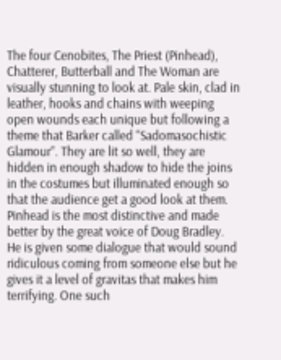The four Cenobites, The Priest (Pinhead), Chatterer, Butterball and The Woman are visually stunning to look at. Pale skin, clad in leather, hooks and chains with weeping open wounds each unique but following a theme that Barker called “Sadomasochistic Glamour”. They are lit so well, they are hidden in enough shadow to hide the joins in the costumes but illuminated enough so that the audience get a good look at them. Pinhead is the most distinctive and made better by the great voice of Doug Bradley. He is given some dialogue that would sound ridiculous coming from someone else but he gives it a level of gravitas that makes him terrifying. One such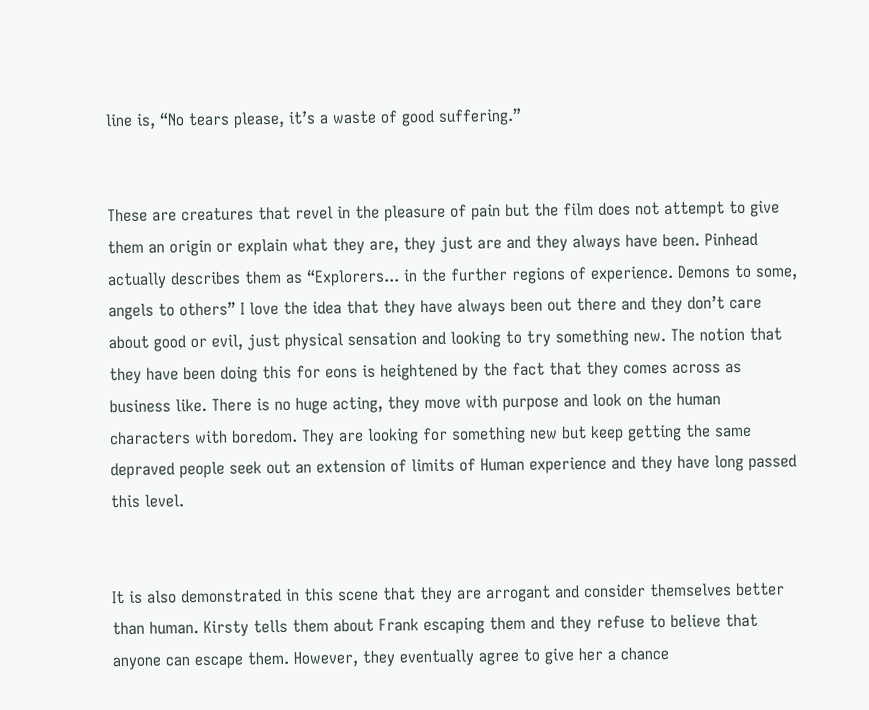line is, “No tears please, it’s a waste of good suffering.”


These are creatures that revel in the pleasure of pain but the film does not attempt to give them an origin or explain what they are, they just are and they always have been. Pinhead actually describes them as “Explorers... in the further regions of experience. Demons to some, angels to others” I love the idea that they have always been out there and they don’t care about good or evil, just physical sensation and looking to try something new. The notion that they have been doing this for eons is heightened by the fact that they comes across as business like. There is no huge acting, they move with purpose and look on the human characters with boredom. They are looking for something new but keep getting the same depraved people seek out an extension of limits of Human experience and they have long passed this level.


It is also demonstrated in this scene that they are arrogant and consider themselves better than human. Kirsty tells them about Frank escaping them and they refuse to believe that anyone can escape them. However, they eventually agree to give her a chance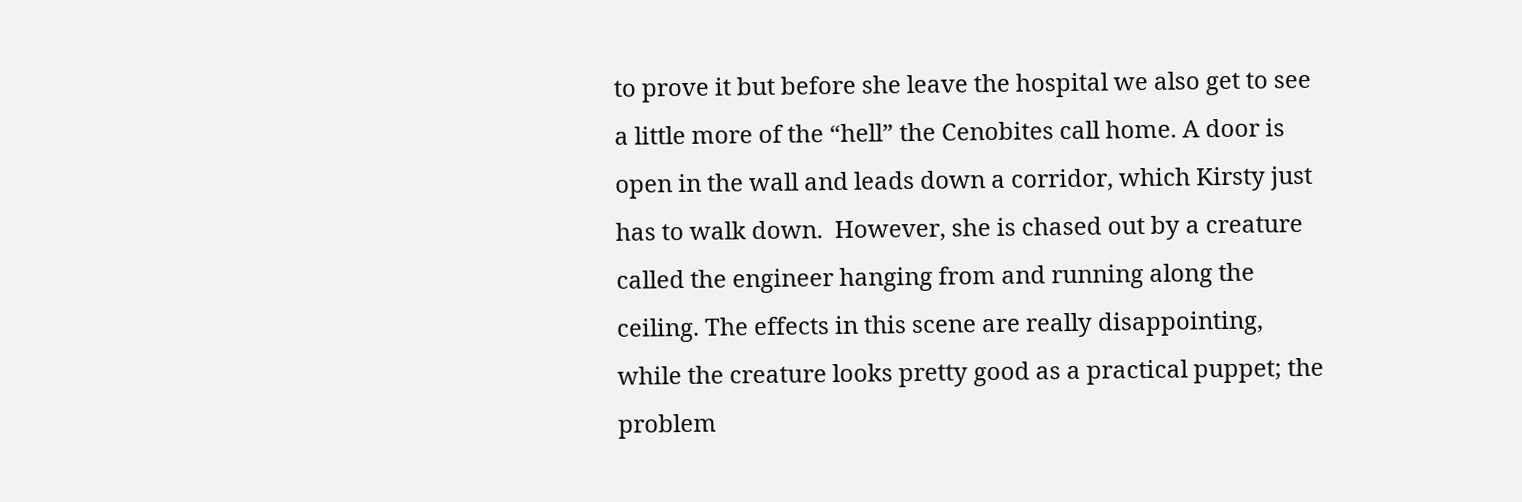to prove it but before she leave the hospital we also get to see a little more of the “hell” the Cenobites call home. A door is open in the wall and leads down a corridor, which Kirsty just has to walk down.  However, she is chased out by a creature called the engineer hanging from and running along the ceiling. The effects in this scene are really disappointing, while the creature looks pretty good as a practical puppet; the problem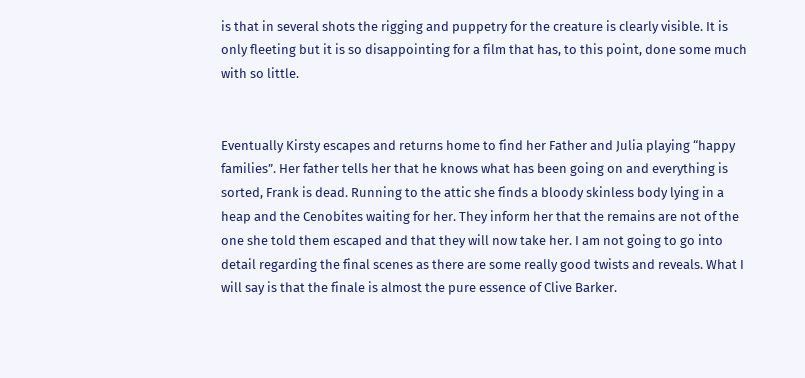is that in several shots the rigging and puppetry for the creature is clearly visible. It is only fleeting but it is so disappointing for a film that has, to this point, done some much with so little.


Eventually Kirsty escapes and returns home to find her Father and Julia playing “happy families”. Her father tells her that he knows what has been going on and everything is sorted, Frank is dead. Running to the attic she finds a bloody skinless body lying in a heap and the Cenobites waiting for her. They inform her that the remains are not of the one she told them escaped and that they will now take her. I am not going to go into detail regarding the final scenes as there are some really good twists and reveals. What I will say is that the finale is almost the pure essence of Clive Barker.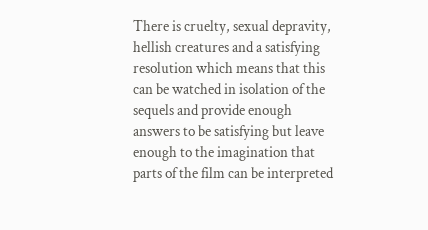There is cruelty, sexual depravity, hellish creatures and a satisfying resolution which means that this can be watched in isolation of the sequels and provide enough answers to be satisfying but leave enough to the imagination that parts of the film can be interpreted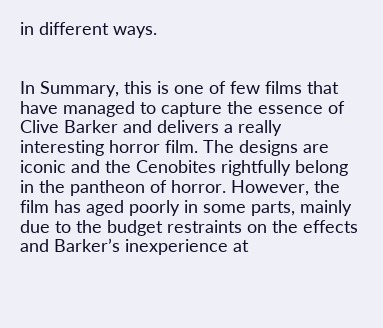in different ways.


In Summary, this is one of few films that have managed to capture the essence of Clive Barker and delivers a really interesting horror film. The designs are iconic and the Cenobites rightfully belong in the pantheon of horror. However, the film has aged poorly in some parts, mainly due to the budget restraints on the effects and Barker’s inexperience at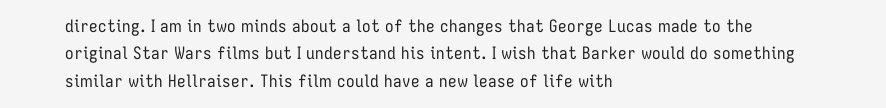directing. I am in two minds about a lot of the changes that George Lucas made to the original Star Wars films but I understand his intent. I wish that Barker would do something similar with Hellraiser. This film could have a new lease of life with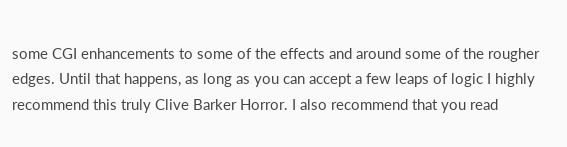some CGI enhancements to some of the effects and around some of the rougher edges. Until that happens, as long as you can accept a few leaps of logic I highly recommend this truly Clive Barker Horror. I also recommend that you read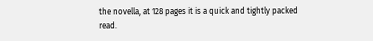the novella, at 128 pages it is a quick and tightly packed read.